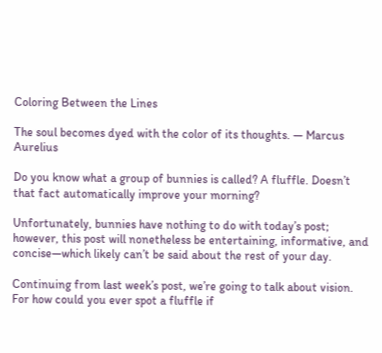Coloring Between the Lines

The soul becomes dyed with the color of its thoughts. — Marcus Aurelius

Do you know what a group of bunnies is called? A fluffle. Doesn’t that fact automatically improve your morning?

Unfortunately, bunnies have nothing to do with today’s post; however, this post will nonetheless be entertaining, informative, and concise—which likely can’t be said about the rest of your day.

Continuing from last week’s post, we’re going to talk about vision. For how could you ever spot a fluffle if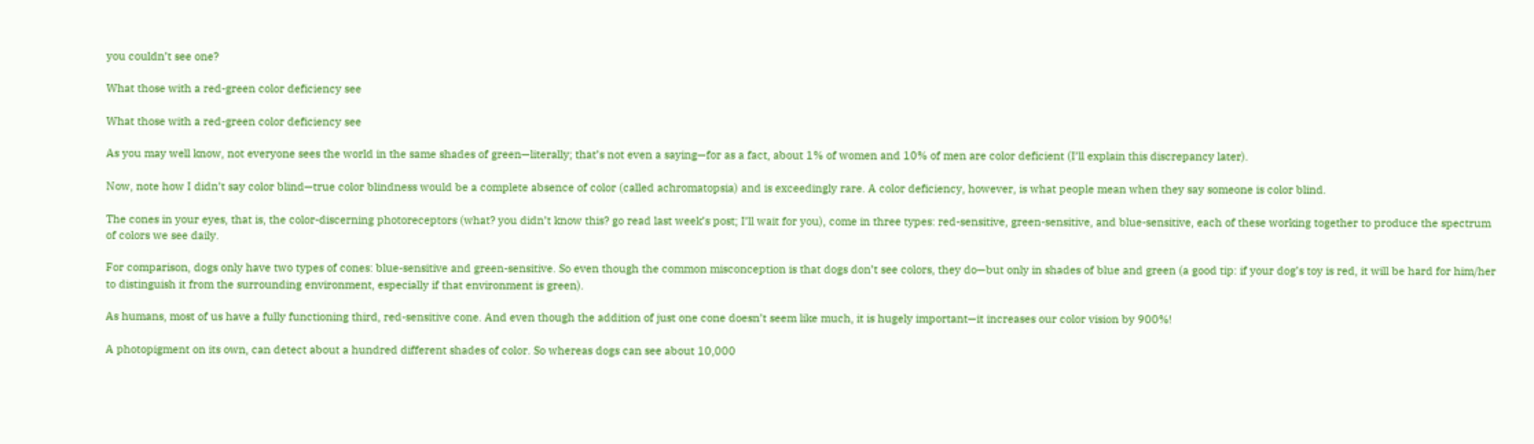you couldn’t see one?

What those with a red-green color deficiency see

What those with a red-green color deficiency see

As you may well know, not everyone sees the world in the same shades of green—literally; that’s not even a saying—for as a fact, about 1% of women and 10% of men are color deficient (I’ll explain this discrepancy later).

Now, note how I didn’t say color blind—true color blindness would be a complete absence of color (called achromatopsia) and is exceedingly rare. A color deficiency, however, is what people mean when they say someone is color blind.

The cones in your eyes, that is, the color-discerning photoreceptors (what? you didn’t know this? go read last week’s post; I’ll wait for you), come in three types: red-sensitive, green-sensitive, and blue-sensitive, each of these working together to produce the spectrum of colors we see daily.

For comparison, dogs only have two types of cones: blue-sensitive and green-sensitive. So even though the common misconception is that dogs don’t see colors, they do—but only in shades of blue and green (a good tip: if your dog’s toy is red, it will be hard for him/her to distinguish it from the surrounding environment, especially if that environment is green).

As humans, most of us have a fully functioning third, red-sensitive cone. And even though the addition of just one cone doesn’t seem like much, it is hugely important—it increases our color vision by 900%!

A photopigment on its own, can detect about a hundred different shades of color. So whereas dogs can see about 10,000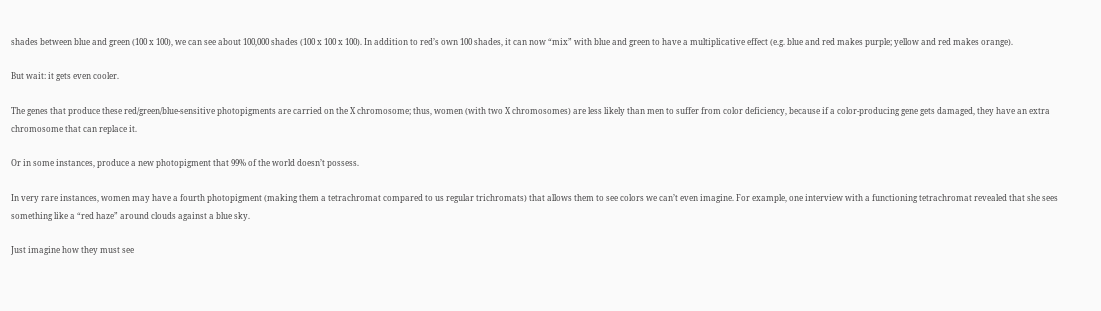shades between blue and green (100 x 100), we can see about 100,000 shades (100 x 100 x 100). In addition to red’s own 100 shades, it can now “mix” with blue and green to have a multiplicative effect (e.g. blue and red makes purple; yellow and red makes orange).

But wait: it gets even cooler.

The genes that produce these red/green/blue-sensitive photopigments are carried on the X chromosome; thus, women (with two X chromosomes) are less likely than men to suffer from color deficiency, because if a color-producing gene gets damaged, they have an extra chromosome that can replace it.

Or in some instances, produce a new photopigment that 99% of the world doesn’t possess.

In very rare instances, women may have a fourth photopigment (making them a tetrachromat compared to us regular trichromats) that allows them to see colors we can’t even imagine. For example, one interview with a functioning tetrachromat revealed that she sees something like a “red haze” around clouds against a blue sky.

Just imagine how they must see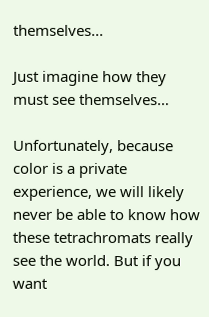themselves...

Just imagine how they must see themselves…

Unfortunately, because color is a private experience, we will likely never be able to know how these tetrachromats really see the world. But if you want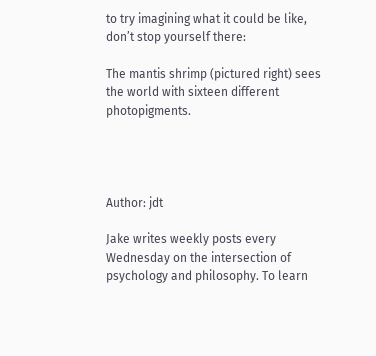to try imagining what it could be like, don’t stop yourself there:

The mantis shrimp (pictured right) sees the world with sixteen different photopigments.




Author: jdt

Jake writes weekly posts every Wednesday on the intersection of psychology and philosophy. To learn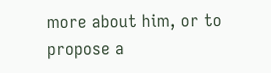more about him, or to propose a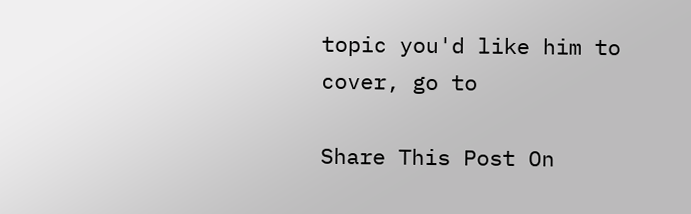topic you'd like him to cover, go to

Share This Post On